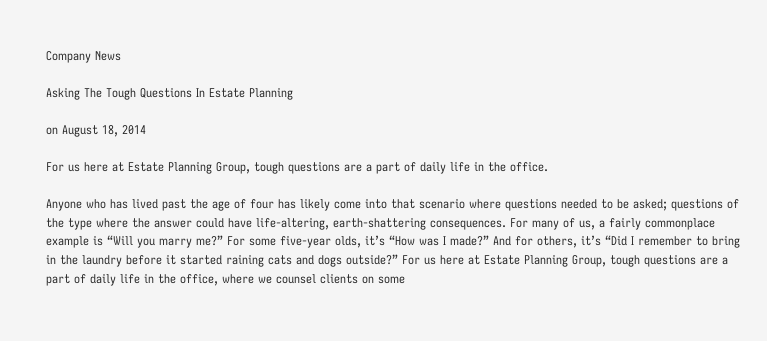Company News

Asking The Tough Questions In Estate Planning

on August 18, 2014

For us here at Estate Planning Group, tough questions are a part of daily life in the office.

Anyone who has lived past the age of four has likely come into that scenario where questions needed to be asked; questions of the type where the answer could have life-altering, earth-shattering consequences. For many of us, a fairly commonplace example is “Will you marry me?” For some five-year olds, it’s “How was I made?” And for others, it’s “Did I remember to bring in the laundry before it started raining cats and dogs outside?” For us here at Estate Planning Group, tough questions are a part of daily life in the office, where we counsel clients on some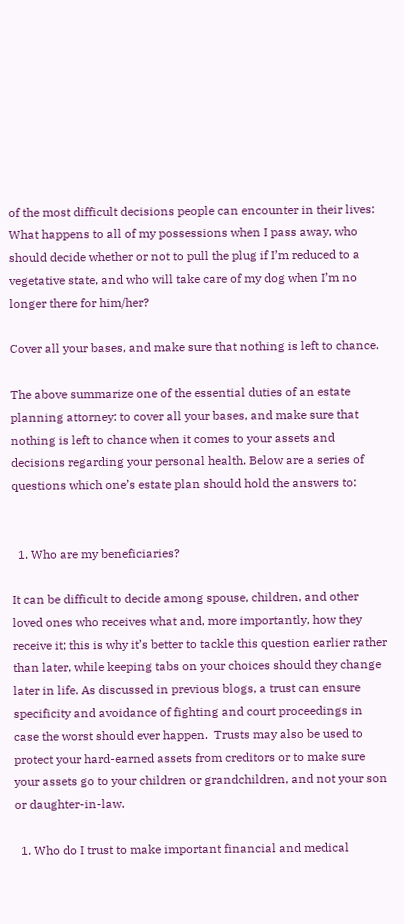of the most difficult decisions people can encounter in their lives: What happens to all of my possessions when I pass away, who should decide whether or not to pull the plug if I’m reduced to a vegetative state, and who will take care of my dog when I’m no longer there for him/her?

Cover all your bases, and make sure that nothing is left to chance.

The above summarize one of the essential duties of an estate planning attorney: to cover all your bases, and make sure that nothing is left to chance when it comes to your assets and decisions regarding your personal health. Below are a series of questions which one’s estate plan should hold the answers to:


  1. Who are my beneficiaries?

It can be difficult to decide among spouse, children, and other loved ones who receives what and, more importantly, how they receive it; this is why it’s better to tackle this question earlier rather than later, while keeping tabs on your choices should they change later in life. As discussed in previous blogs, a trust can ensure specificity and avoidance of fighting and court proceedings in case the worst should ever happen.  Trusts may also be used to protect your hard-earned assets from creditors or to make sure your assets go to your children or grandchildren, and not your son or daughter-in-law.

  1. Who do I trust to make important financial and medical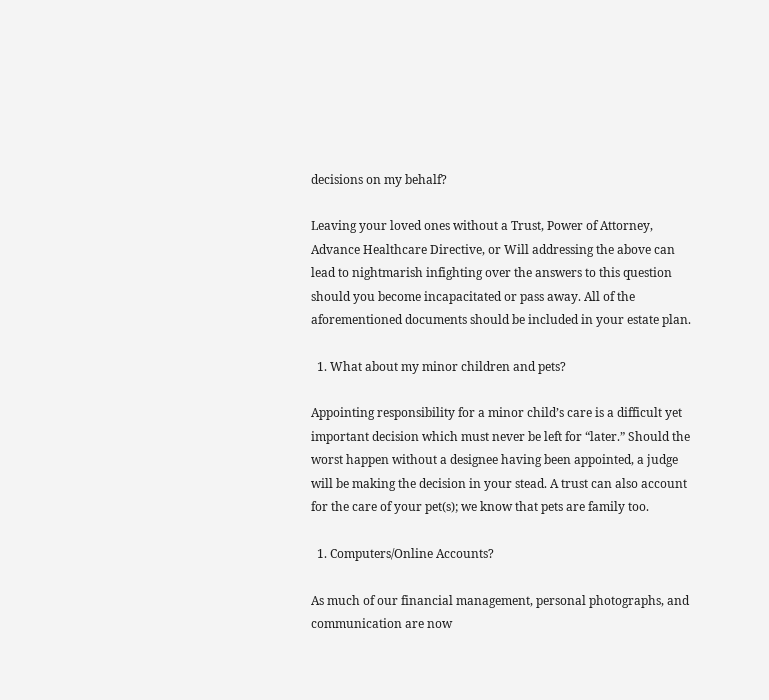decisions on my behalf?

Leaving your loved ones without a Trust, Power of Attorney, Advance Healthcare Directive, or Will addressing the above can lead to nightmarish infighting over the answers to this question should you become incapacitated or pass away. All of the aforementioned documents should be included in your estate plan.

  1. What about my minor children and pets?

Appointing responsibility for a minor child’s care is a difficult yet important decision which must never be left for “later.” Should the worst happen without a designee having been appointed, a judge will be making the decision in your stead. A trust can also account for the care of your pet(s); we know that pets are family too.

  1. Computers/Online Accounts?

As much of our financial management, personal photographs, and communication are now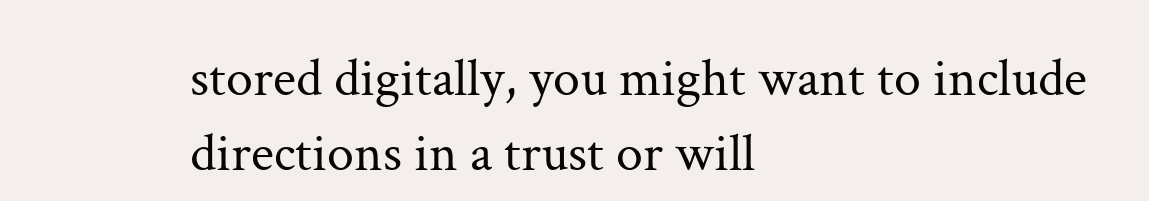stored digitally, you might want to include directions in a trust or will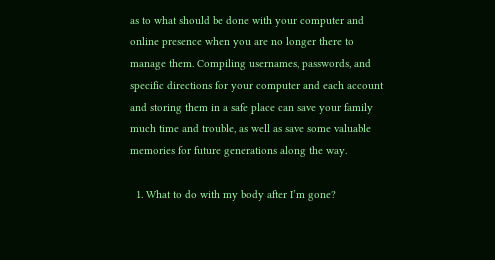as to what should be done with your computer and online presence when you are no longer there to manage them. Compiling usernames, passwords, and specific directions for your computer and each account and storing them in a safe place can save your family much time and trouble, as well as save some valuable memories for future generations along the way.

  1. What to do with my body after I’m gone?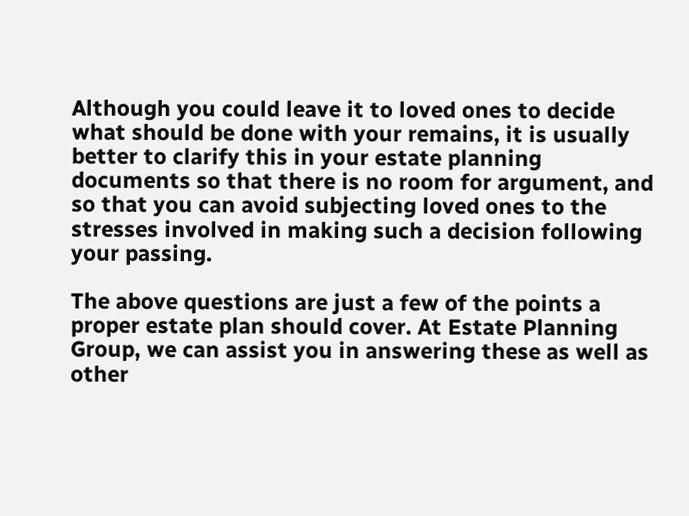Although you could leave it to loved ones to decide what should be done with your remains, it is usually better to clarify this in your estate planning documents so that there is no room for argument, and so that you can avoid subjecting loved ones to the stresses involved in making such a decision following your passing.

The above questions are just a few of the points a proper estate plan should cover. At Estate Planning Group, we can assist you in answering these as well as other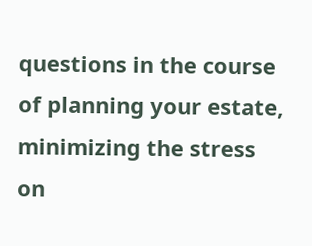questions in the course of planning your estate, minimizing the stress on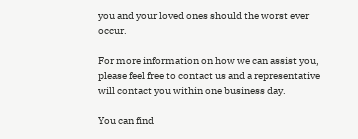you and your loved ones should the worst ever occur.

For more information on how we can assist you, please feel free to contact us and a representative will contact you within one business day.

You can find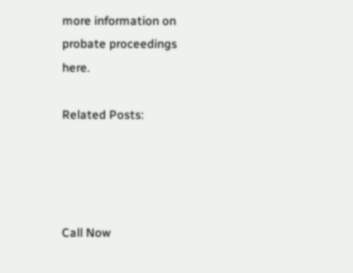more information on probate proceedings here.

Related Posts:




Call Now